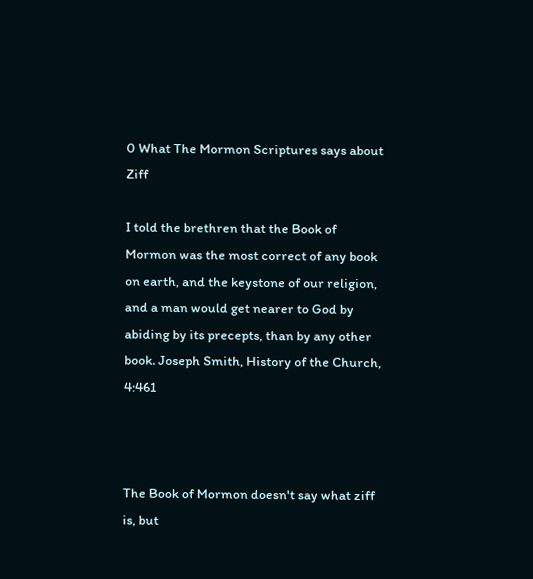0 What The Mormon Scriptures says about Ziff

I told the brethren that the Book of Mormon was the most correct of any book on earth, and the keystone of our religion, and a man would get nearer to God by abiding by its precepts, than by any other book. Joseph Smith, History of the Church, 4:461



The Book of Mormon doesn't say what ziff is, but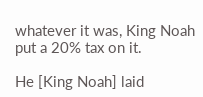whatever it was, King Noah put a 20% tax on it.

He [King Noah] laid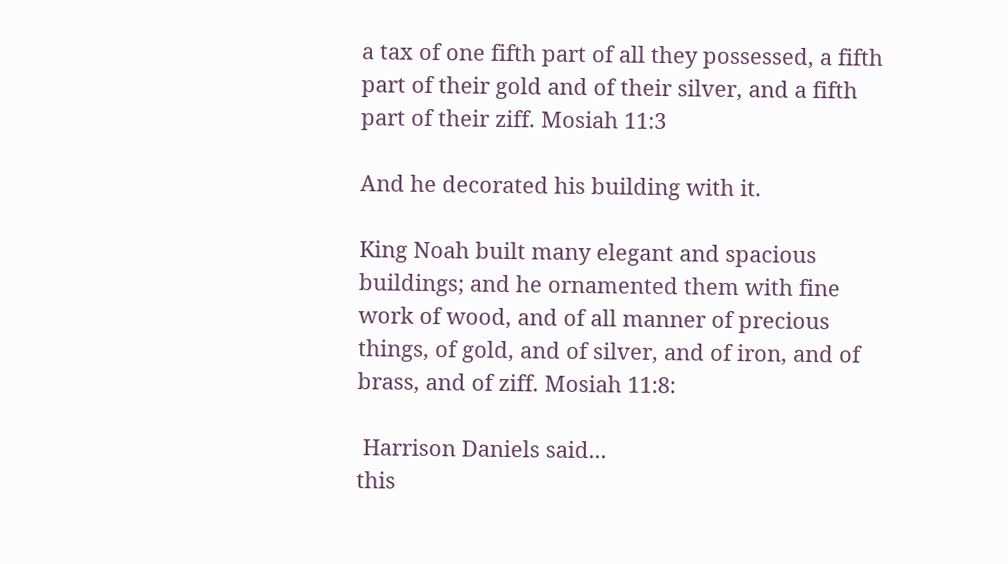a tax of one fifth part of all they possessed, a fifth part of their gold and of their silver, and a fifth part of their ziff. Mosiah 11:3

And he decorated his building with it.

King Noah built many elegant and spacious buildings; and he ornamented them with fine work of wood, and of all manner of precious things, of gold, and of silver, and of iron, and of brass, and of ziff. Mosiah 11:8:

 Harrison Daniels said...
this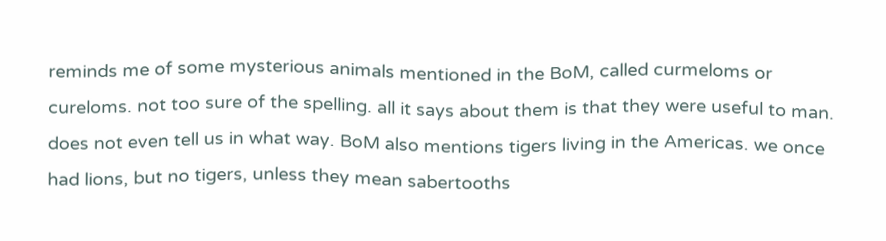reminds me of some mysterious animals mentioned in the BoM, called curmeloms or cureloms. not too sure of the spelling. all it says about them is that they were useful to man. does not even tell us in what way. BoM also mentions tigers living in the Americas. we once had lions, but no tigers, unless they mean sabertooths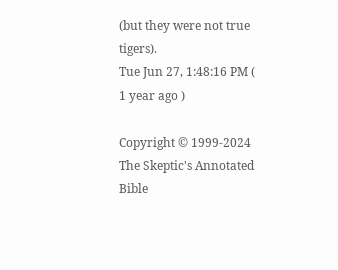(but they were not true tigers).
Tue Jun 27, 1:48:16 PM ( 1 year ago )

Copyright © 1999-2024
The Skeptic's Annotated Bible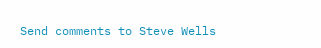Send comments to Steve Wells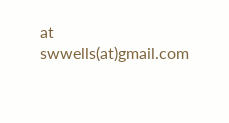at swwells(at)gmail.com